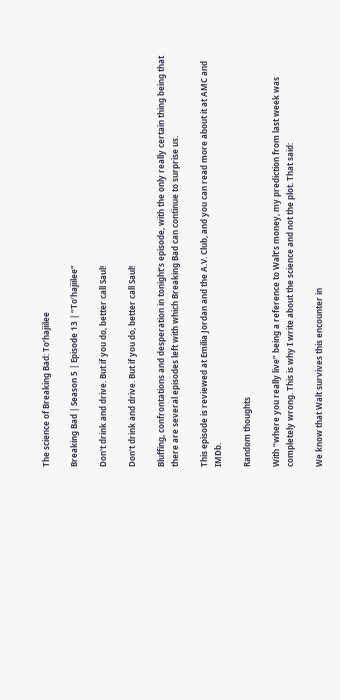The science of Breaking Bad: To’hajiilee

Breaking Bad | Season 5 | Episode 13 | “To’hajiilee”

Don't drink and drive. But if you do, better call Saul!

Don’t drink and drive. But if you do, better call Saul!

Bluffing, confrontations and desperation in tonight’s episode, with the only really certain thing being that there are several episodes left with which Breaking Bad can continue to surprise us.

This episode is reviewed at Emilia Jordan and the A.V. Club, and you can read more about it at AMC and IMDb.

Random thoughts

With “where you really live” being a reference to Walt’s money, my prediction from last week was completely wrong. This is why I write about the science and not the plot. That said:

We know that Walt survives this encounter in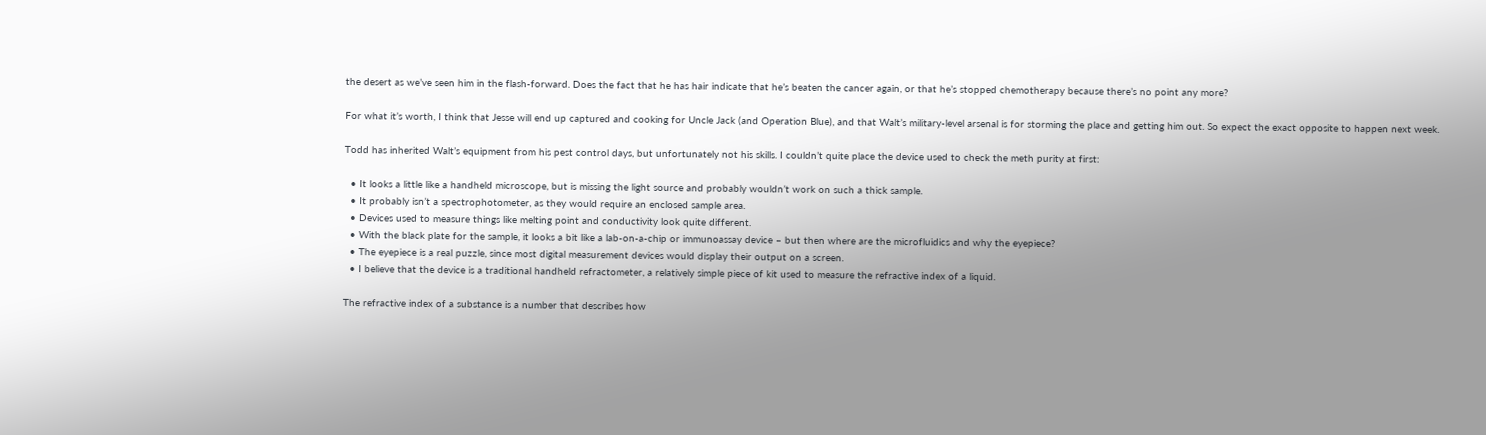the desert as we’ve seen him in the flash-forward. Does the fact that he has hair indicate that he’s beaten the cancer again, or that he’s stopped chemotherapy because there’s no point any more?

For what it’s worth, I think that Jesse will end up captured and cooking for Uncle Jack (and Operation Blue), and that Walt’s military-level arsenal is for storming the place and getting him out. So expect the exact opposite to happen next week.

Todd has inherited Walt’s equipment from his pest control days, but unfortunately not his skills. I couldn’t quite place the device used to check the meth purity at first:

  • It looks a little like a handheld microscope, but is missing the light source and probably wouldn’t work on such a thick sample.
  • It probably isn’t a spectrophotometer, as they would require an enclosed sample area.
  • Devices used to measure things like melting point and conductivity look quite different.
  • With the black plate for the sample, it looks a bit like a lab-on-a-chip or immunoassay device – but then where are the microfluidics and why the eyepiece?
  • The eyepiece is a real puzzle, since most digital measurement devices would display their output on a screen.
  • I believe that the device is a traditional handheld refractometer, a relatively simple piece of kit used to measure the refractive index of a liquid.

The refractive index of a substance is a number that describes how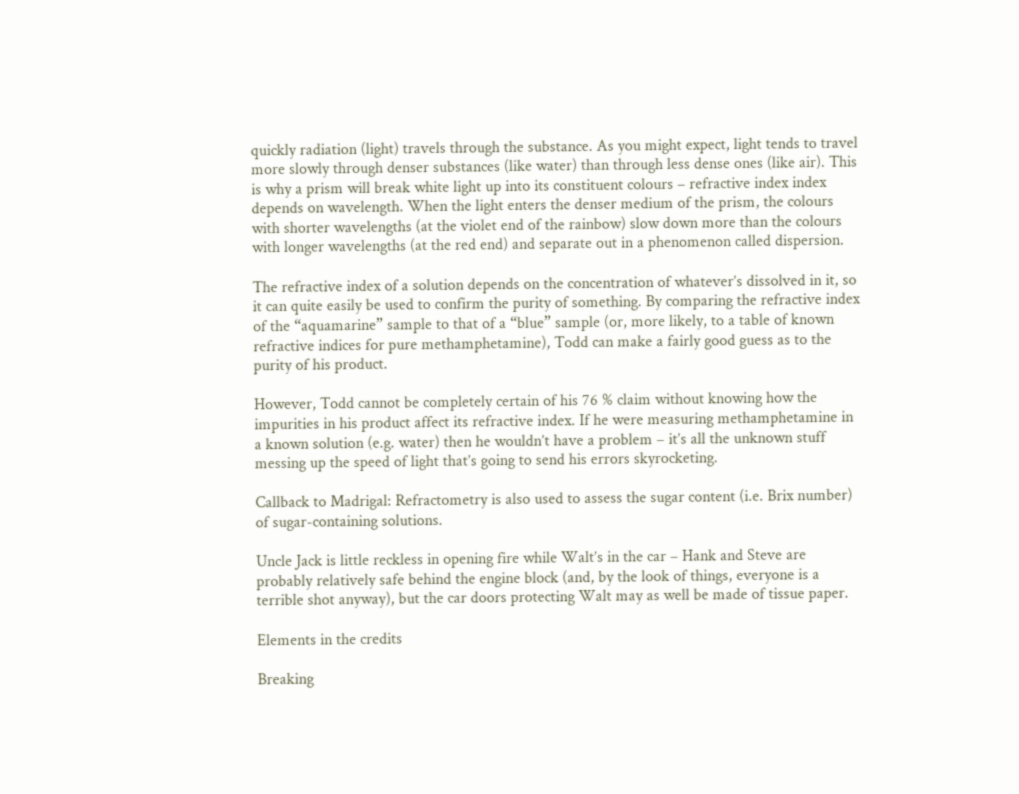quickly radiation (light) travels through the substance. As you might expect, light tends to travel more slowly through denser substances (like water) than through less dense ones (like air). This is why a prism will break white light up into its constituent colours – refractive index index depends on wavelength. When the light enters the denser medium of the prism, the colours with shorter wavelengths (at the violet end of the rainbow) slow down more than the colours with longer wavelengths (at the red end) and separate out in a phenomenon called dispersion.

The refractive index of a solution depends on the concentration of whatever’s dissolved in it, so it can quite easily be used to confirm the purity of something. By comparing the refractive index of the “aquamarine” sample to that of a “blue” sample (or, more likely, to a table of known refractive indices for pure methamphetamine), Todd can make a fairly good guess as to the purity of his product.

However, Todd cannot be completely certain of his 76 % claim without knowing how the impurities in his product affect its refractive index. If he were measuring methamphetamine in a known solution (e.g. water) then he wouldn’t have a problem – it’s all the unknown stuff messing up the speed of light that’s going to send his errors skyrocketing.

Callback to Madrigal: Refractometry is also used to assess the sugar content (i.e. Brix number) of sugar-containing solutions.

Uncle Jack is little reckless in opening fire while Walt’s in the car – Hank and Steve are probably relatively safe behind the engine block (and, by the look of things, everyone is a terrible shot anyway), but the car doors protecting Walt may as well be made of tissue paper.

Elements in the credits

Breaking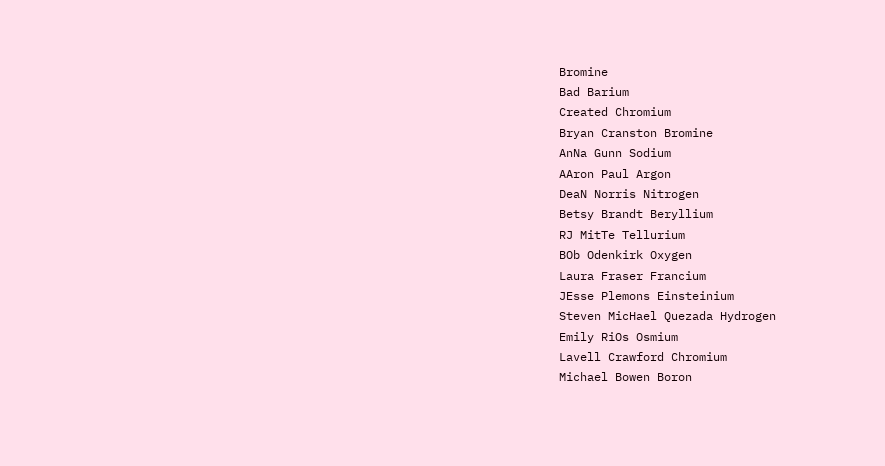Bromine
Bad Barium
Created Chromium
Bryan Cranston Bromine
AnNa Gunn Sodium
AAron Paul Argon
DeaN Norris Nitrogen
Betsy Brandt Beryllium
RJ MitTe Tellurium
BOb Odenkirk Oxygen
Laura Fraser Francium
JEsse Plemons Einsteinium
Steven MicHael Quezada Hydrogen
Emily RiOs Osmium
Lavell Crawford Chromium
Michael Bowen Boron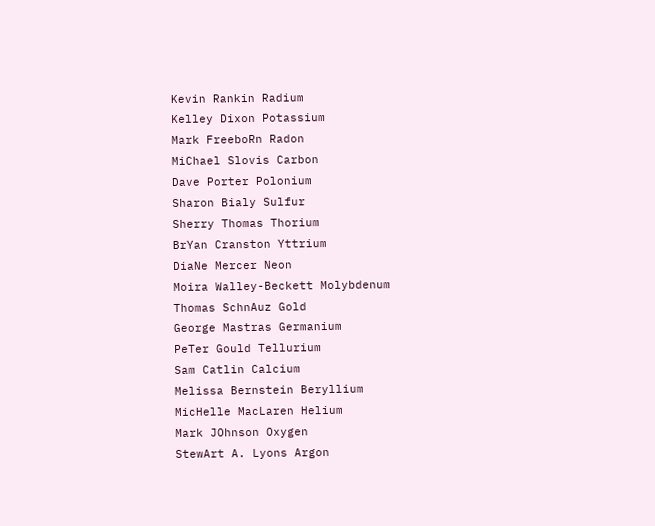Kevin Rankin Radium
Kelley Dixon Potassium
Mark FreeboRn Radon
MiChael Slovis Carbon
Dave Porter Polonium
Sharon Bialy Sulfur
Sherry Thomas Thorium
BrYan Cranston Yttrium
DiaNe Mercer Neon
Moira Walley-Beckett Molybdenum
Thomas SchnAuz Gold
George Mastras Germanium
PeTer Gould Tellurium
Sam Catlin Calcium
Melissa Bernstein Beryllium
MicHelle MacLaren Helium
Mark JOhnson Oxygen
StewArt A. Lyons Argon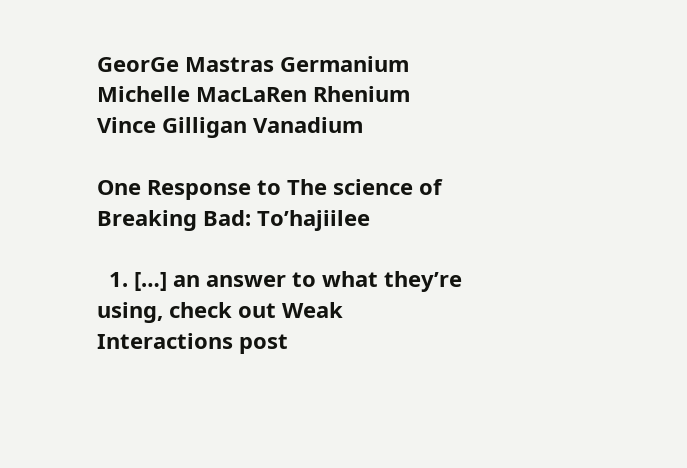GeorGe Mastras Germanium
Michelle MacLaRen Rhenium
Vince Gilligan Vanadium

One Response to The science of Breaking Bad: To’hajiilee

  1. […] an answer to what they’re using, check out Weak Interactions post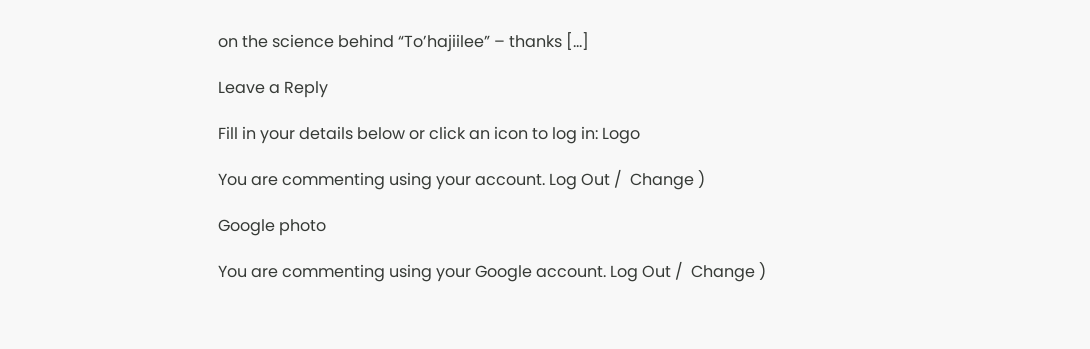on the science behind “To’hajiilee” – thanks […]

Leave a Reply

Fill in your details below or click an icon to log in: Logo

You are commenting using your account. Log Out /  Change )

Google photo

You are commenting using your Google account. Log Out /  Change )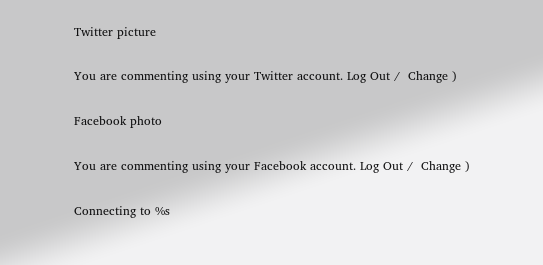Twitter picture

You are commenting using your Twitter account. Log Out /  Change )

Facebook photo

You are commenting using your Facebook account. Log Out /  Change )

Connecting to %s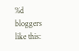%d bloggers like this: